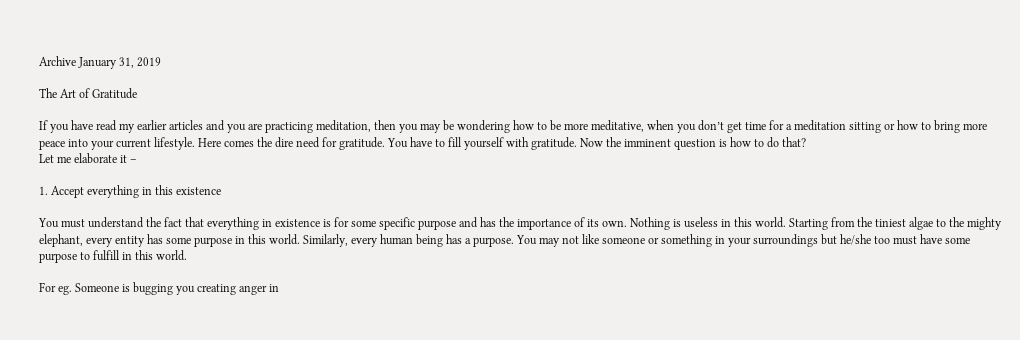Archive January 31, 2019

The Art of Gratitude

If you have read my earlier articles and you are practicing meditation, then you may be wondering how to be more meditative, when you don’t get time for a meditation sitting or how to bring more peace into your current lifestyle. Here comes the dire need for gratitude. You have to fill yourself with gratitude. Now the imminent question is how to do that?
Let me elaborate it –

1. Accept everything in this existence

You must understand the fact that everything in existence is for some specific purpose and has the importance of its own. Nothing is useless in this world. Starting from the tiniest algae to the mighty elephant, every entity has some purpose in this world. Similarly, every human being has a purpose. You may not like someone or something in your surroundings but he/she too must have some purpose to fulfill in this world.

For eg. Someone is bugging you creating anger in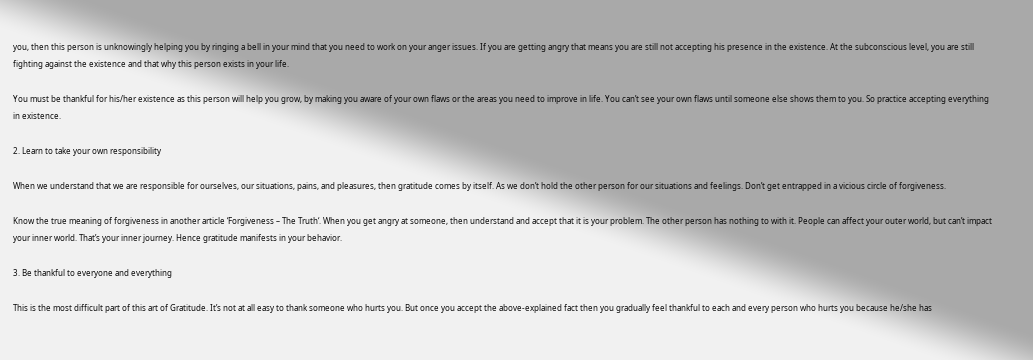you, then this person is unknowingly helping you by ringing a bell in your mind that you need to work on your anger issues. If you are getting angry that means you are still not accepting his presence in the existence. At the subconscious level, you are still fighting against the existence and that why this person exists in your life.

You must be thankful for his/her existence as this person will help you grow, by making you aware of your own flaws or the areas you need to improve in life. You can’t see your own flaws until someone else shows them to you. So practice accepting everything in existence.

2. Learn to take your own responsibility

When we understand that we are responsible for ourselves, our situations, pains, and pleasures, then gratitude comes by itself. As we don’t hold the other person for our situations and feelings. Don’t get entrapped in a vicious circle of forgiveness.

Know the true meaning of forgiveness in another article ‘Forgiveness – The Truth‘. When you get angry at someone, then understand and accept that it is your problem. The other person has nothing to with it. People can affect your outer world, but can’t impact your inner world. That’s your inner journey. Hence gratitude manifests in your behavior.

3. Be thankful to everyone and everything

This is the most difficult part of this art of Gratitude. It’s not at all easy to thank someone who hurts you. But once you accept the above-explained fact then you gradually feel thankful to each and every person who hurts you because he/she has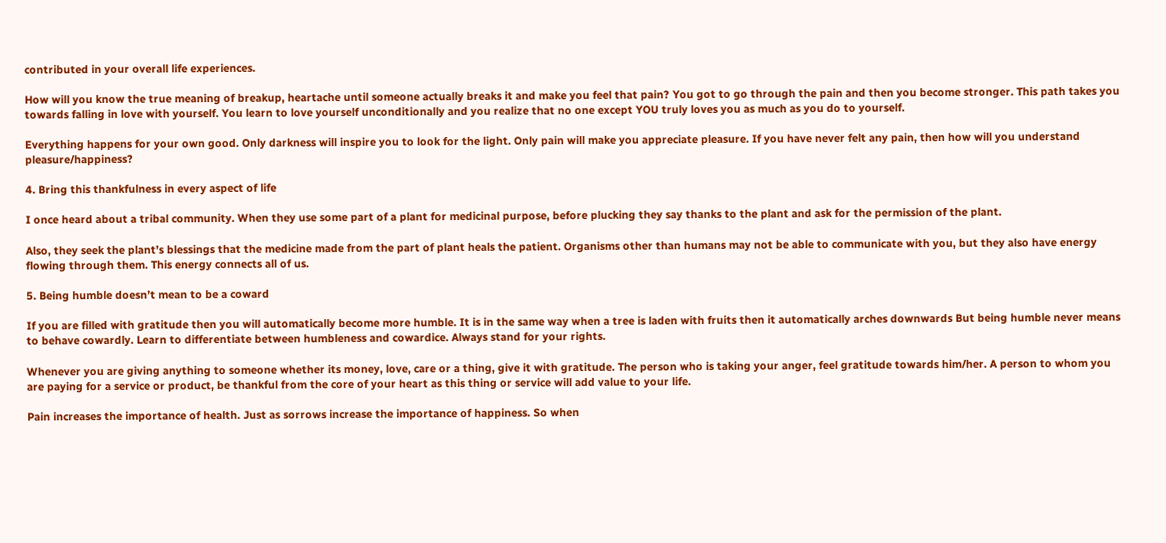contributed in your overall life experiences.

How will you know the true meaning of breakup, heartache until someone actually breaks it and make you feel that pain? You got to go through the pain and then you become stronger. This path takes you towards falling in love with yourself. You learn to love yourself unconditionally and you realize that no one except YOU truly loves you as much as you do to yourself.

Everything happens for your own good. Only darkness will inspire you to look for the light. Only pain will make you appreciate pleasure. If you have never felt any pain, then how will you understand pleasure/happiness?

4. Bring this thankfulness in every aspect of life

I once heard about a tribal community. When they use some part of a plant for medicinal purpose, before plucking they say thanks to the plant and ask for the permission of the plant.

Also, they seek the plant’s blessings that the medicine made from the part of plant heals the patient. Organisms other than humans may not be able to communicate with you, but they also have energy flowing through them. This energy connects all of us.

5. Being humble doesn’t mean to be a coward

If you are filled with gratitude then you will automatically become more humble. It is in the same way when a tree is laden with fruits then it automatically arches downwards But being humble never means to behave cowardly. Learn to differentiate between humbleness and cowardice. Always stand for your rights.

Whenever you are giving anything to someone whether its money, love, care or a thing, give it with gratitude. The person who is taking your anger, feel gratitude towards him/her. A person to whom you are paying for a service or product, be thankful from the core of your heart as this thing or service will add value to your life.

Pain increases the importance of health. Just as sorrows increase the importance of happiness. So when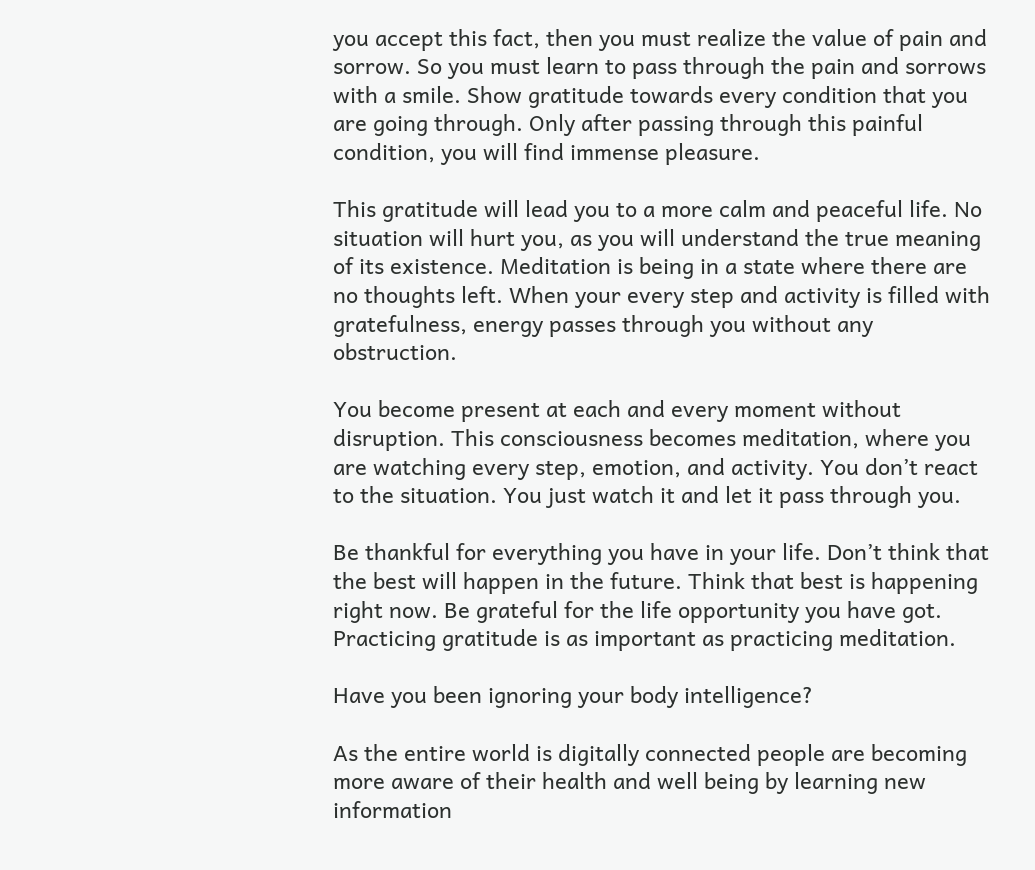you accept this fact, then you must realize the value of pain and sorrow. So you must learn to pass through the pain and sorrows with a smile. Show gratitude towards every condition that you are going through. Only after passing through this painful condition, you will find immense pleasure.

This gratitude will lead you to a more calm and peaceful life. No situation will hurt you, as you will understand the true meaning of its existence. Meditation is being in a state where there are no thoughts left. When your every step and activity is filled with gratefulness, energy passes through you without any obstruction.

You become present at each and every moment without disruption. This consciousness becomes meditation, where you are watching every step, emotion, and activity. You don’t react to the situation. You just watch it and let it pass through you.

Be thankful for everything you have in your life. Don’t think that the best will happen in the future. Think that best is happening right now. Be grateful for the life opportunity you have got. Practicing gratitude is as important as practicing meditation.

Have you been ignoring your body intelligence?

As the entire world is digitally connected people are becoming more aware of their health and well being by learning new information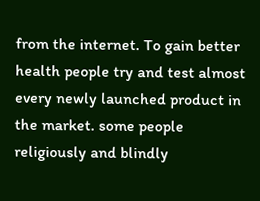from the internet. To gain better health people try and test almost every newly launched product in the market. some people religiously and blindly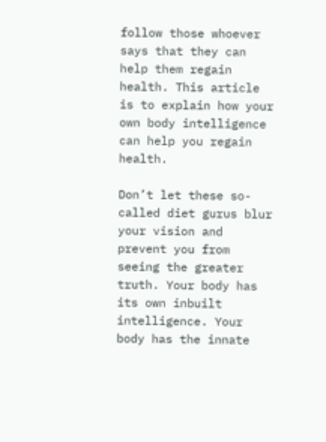follow those whoever says that they can help them regain health. This article is to explain how your own body intelligence can help you regain health.

Don’t let these so-called diet gurus blur your vision and prevent you from seeing the greater truth. Your body has its own inbuilt intelligence. Your body has the innate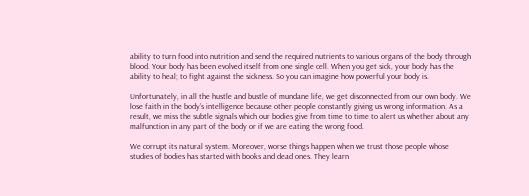ability to turn food into nutrition and send the required nutrients to various organs of the body through blood. Your body has been evolved itself from one single cell. When you get sick, your body has the ability to heal; to fight against the sickness. So you can imagine how powerful your body is.

Unfortunately, in all the hustle and bustle of mundane life, we get disconnected from our own body. We lose faith in the body’s intelligence because other people constantly giving us wrong information. As a result, we miss the subtle signals which our bodies give from time to time to alert us whether about any malfunction in any part of the body or if we are eating the wrong food.

We corrupt its natural system. Moreover, worse things happen when we trust those people whose studies of bodies has started with books and dead ones. They learn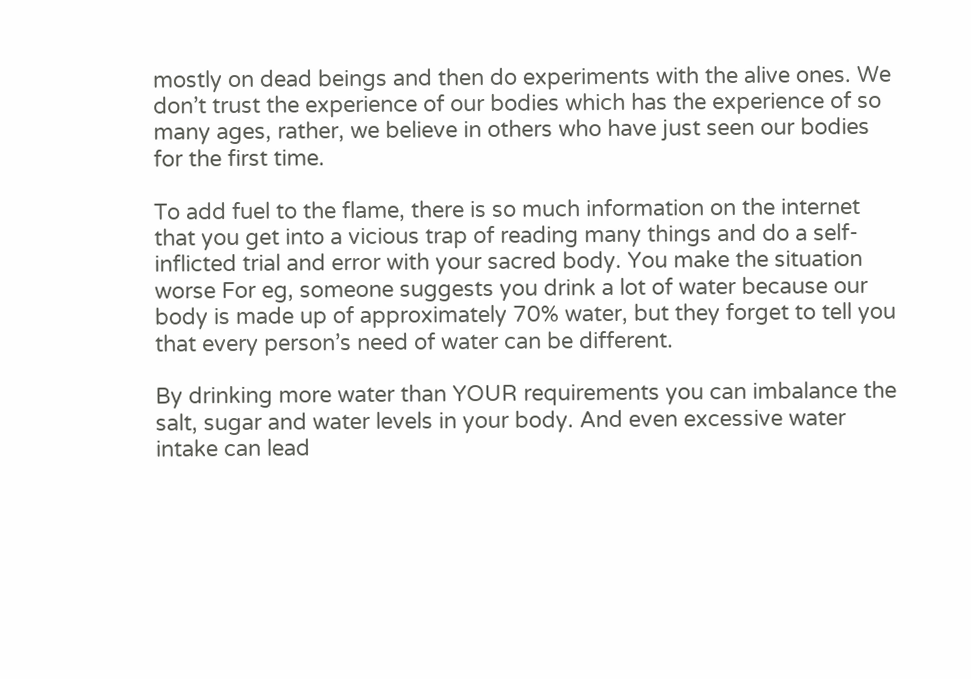mostly on dead beings and then do experiments with the alive ones. We don’t trust the experience of our bodies which has the experience of so many ages, rather, we believe in others who have just seen our bodies for the first time.

To add fuel to the flame, there is so much information on the internet that you get into a vicious trap of reading many things and do a self-inflicted trial and error with your sacred body. You make the situation worse For eg, someone suggests you drink a lot of water because our body is made up of approximately 70% water, but they forget to tell you that every person’s need of water can be different.

By drinking more water than YOUR requirements you can imbalance the salt, sugar and water levels in your body. And even excessive water intake can lead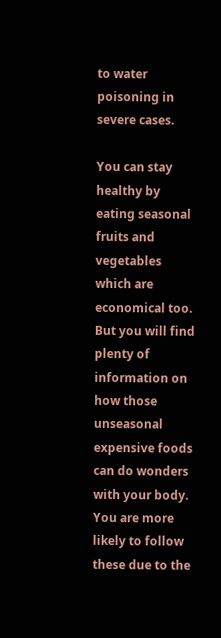to water poisoning in severe cases.

You can stay healthy by eating seasonal fruits and vegetables which are economical too. But you will find plenty of information on how those unseasonal expensive foods can do wonders with your body. You are more likely to follow these due to the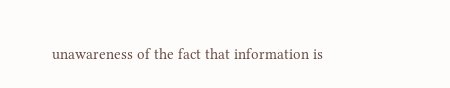unawareness of the fact that information is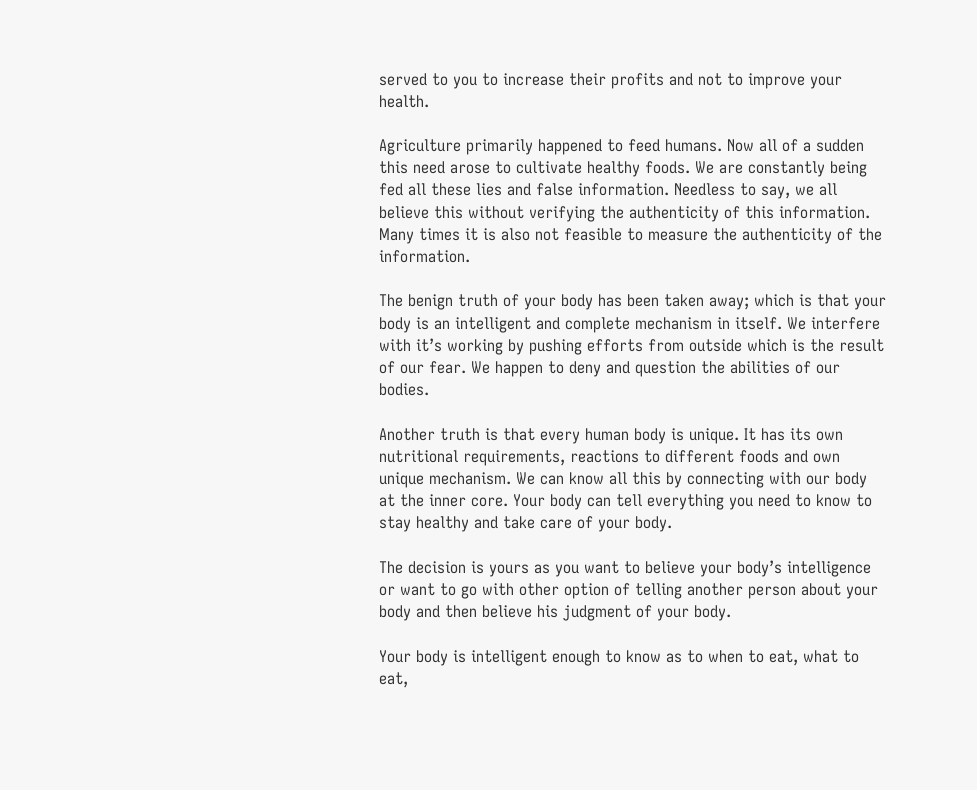served to you to increase their profits and not to improve your health.

Agriculture primarily happened to feed humans. Now all of a sudden this need arose to cultivate healthy foods. We are constantly being fed all these lies and false information. Needless to say, we all believe this without verifying the authenticity of this information. Many times it is also not feasible to measure the authenticity of the information.

The benign truth of your body has been taken away; which is that your body is an intelligent and complete mechanism in itself. We interfere with it’s working by pushing efforts from outside which is the result of our fear. We happen to deny and question the abilities of our bodies.

Another truth is that every human body is unique. It has its own nutritional requirements, reactions to different foods and own unique mechanism. We can know all this by connecting with our body at the inner core. Your body can tell everything you need to know to stay healthy and take care of your body.

The decision is yours as you want to believe your body’s intelligence or want to go with other option of telling another person about your body and then believe his judgment of your body.

Your body is intelligent enough to know as to when to eat, what to eat,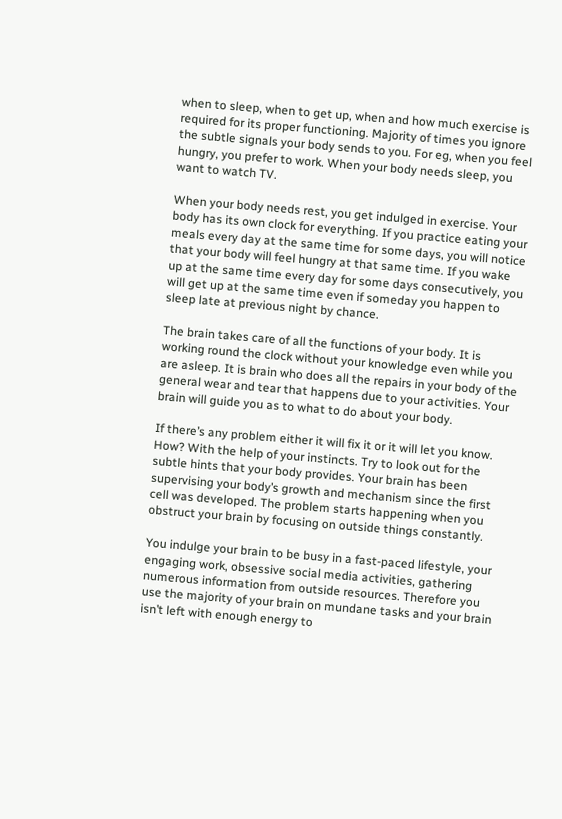when to sleep, when to get up, when and how much exercise is required for its proper functioning. Majority of times you ignore the subtle signals your body sends to you. For eg, when you feel hungry, you prefer to work. When your body needs sleep, you want to watch TV.

When your body needs rest, you get indulged in exercise. Your body has its own clock for everything. If you practice eating your meals every day at the same time for some days, you will notice that your body will feel hungry at that same time. If you wake up at the same time every day for some days consecutively, you will get up at the same time even if someday you happen to sleep late at previous night by chance.

The brain takes care of all the functions of your body. It is working round the clock without your knowledge even while you are asleep. It is brain who does all the repairs in your body of the general wear and tear that happens due to your activities. Your brain will guide you as to what to do about your body.

If there’s any problem either it will fix it or it will let you know. How? With the help of your instincts. Try to look out for the subtle hints that your body provides. Your brain has been supervising your body’s growth and mechanism since the first cell was developed. The problem starts happening when you obstruct your brain by focusing on outside things constantly.

You indulge your brain to be busy in a fast-paced lifestyle, your engaging work, obsessive social media activities, gathering numerous information from outside resources. Therefore you use the majority of your brain on mundane tasks and your brain isn’t left with enough energy to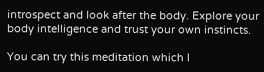introspect and look after the body. Explore your body intelligence and trust your own instincts.

You can try this meditation which I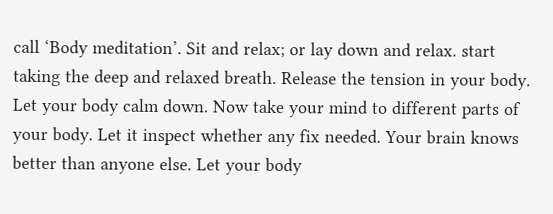call ‘Body meditation’. Sit and relax; or lay down and relax. start taking the deep and relaxed breath. Release the tension in your body. Let your body calm down. Now take your mind to different parts of your body. Let it inspect whether any fix needed. Your brain knows better than anyone else. Let your body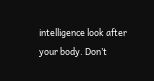intelligence look after your body. Don’t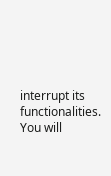interrupt its functionalities. You will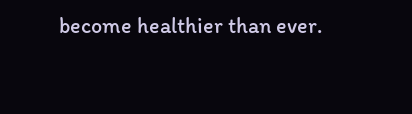become healthier than ever.